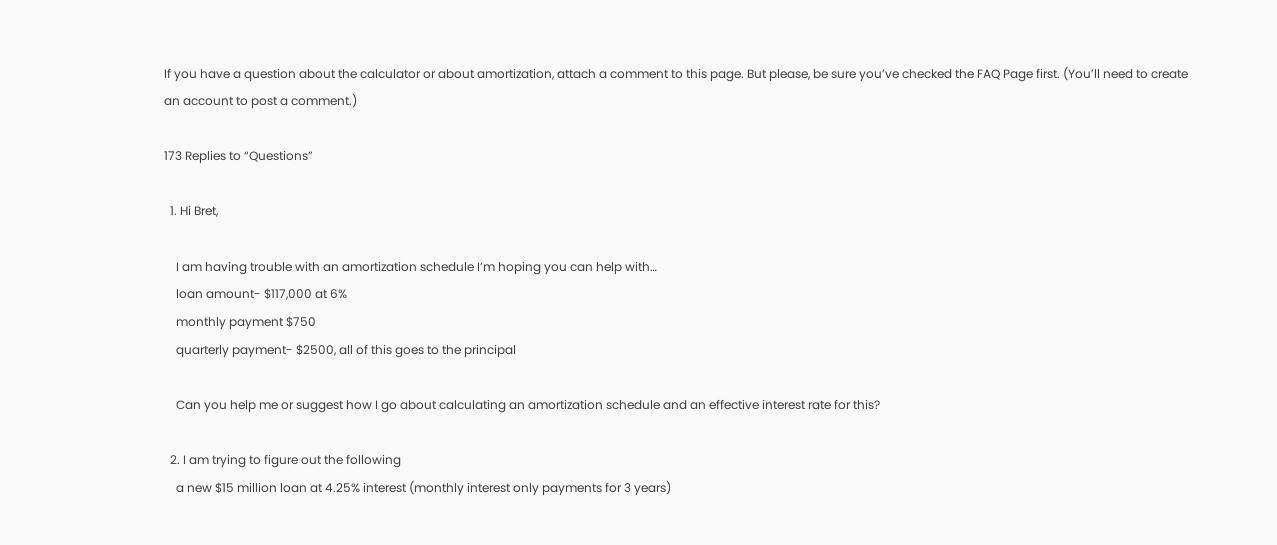If you have a question about the calculator or about amortization, attach a comment to this page. But please, be sure you’ve checked the FAQ Page first. (You’ll need to create an account to post a comment.)

173 Replies to “Questions”

  1. Hi Bret,

    I am having trouble with an amortization schedule I’m hoping you can help with…
    loan amount- $117,000 at 6%
    monthly payment $750
    quarterly payment- $2500, all of this goes to the principal

    Can you help me or suggest how I go about calculating an amortization schedule and an effective interest rate for this?

  2. I am trying to figure out the following
    a new $15 million loan at 4.25% interest (monthly interest only payments for 3 years)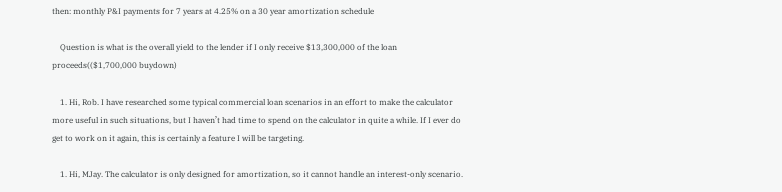then: monthly P&I payments for 7 years at 4.25% on a 30 year amortization schedule

    Question is what is the overall yield to the lender if I only receive $13,300,000 of the loan proceeds(($1,700,000 buydown)

    1. Hi, Rob. I have researched some typical commercial loan scenarios in an effort to make the calculator more useful in such situations, but I haven’t had time to spend on the calculator in quite a while. If I ever do get to work on it again, this is certainly a feature I will be targeting.

    1. Hi, MJay. The calculator is only designed for amortization, so it cannot handle an interest-only scenario.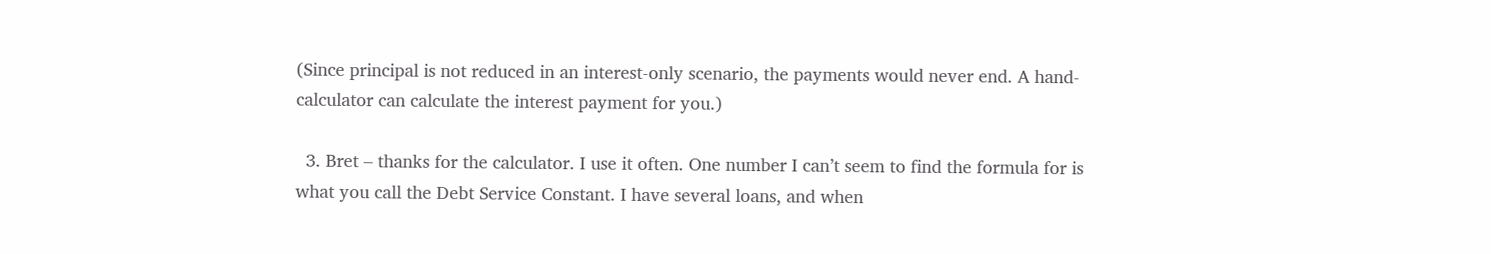(Since principal is not reduced in an interest-only scenario, the payments would never end. A hand-calculator can calculate the interest payment for you.)

  3. Bret – thanks for the calculator. I use it often. One number I can’t seem to find the formula for is what you call the Debt Service Constant. I have several loans, and when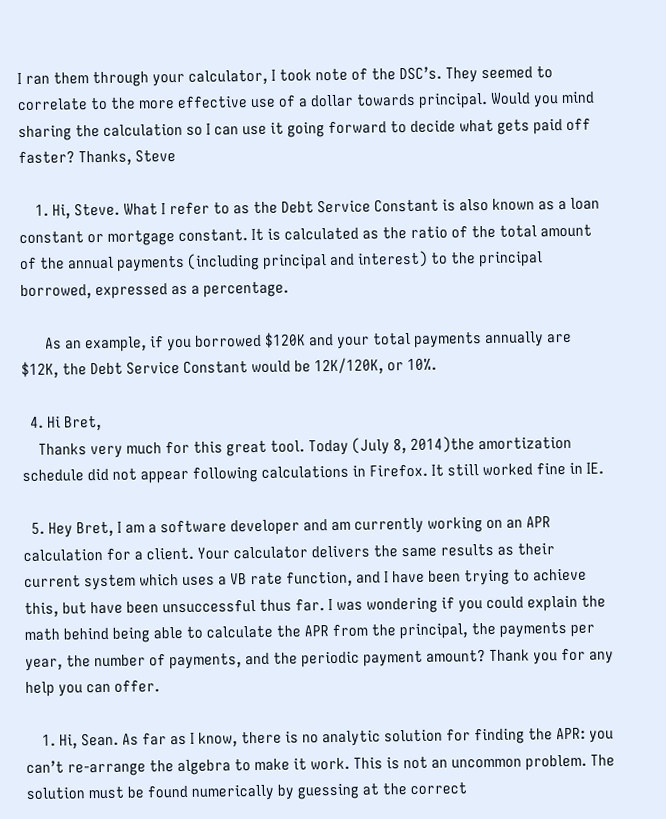I ran them through your calculator, I took note of the DSC’s. They seemed to correlate to the more effective use of a dollar towards principal. Would you mind sharing the calculation so I can use it going forward to decide what gets paid off faster? Thanks, Steve

    1. Hi, Steve. What I refer to as the Debt Service Constant is also known as a loan constant or mortgage constant. It is calculated as the ratio of the total amount of the annual payments (including principal and interest) to the principal borrowed, expressed as a percentage.

      As an example, if you borrowed $120K and your total payments annually are $12K, the Debt Service Constant would be 12K/120K, or 10%.

  4. Hi Bret,
    Thanks very much for this great tool. Today (July 8, 2014)the amortization schedule did not appear following calculations in Firefox. It still worked fine in IE.

  5. Hey Bret, I am a software developer and am currently working on an APR calculation for a client. Your calculator delivers the same results as their current system which uses a VB rate function, and I have been trying to achieve this, but have been unsuccessful thus far. I was wondering if you could explain the math behind being able to calculate the APR from the principal, the payments per year, the number of payments, and the periodic payment amount? Thank you for any help you can offer.

    1. Hi, Sean. As far as I know, there is no analytic solution for finding the APR: you can’t re-arrange the algebra to make it work. This is not an uncommon problem. The solution must be found numerically by guessing at the correct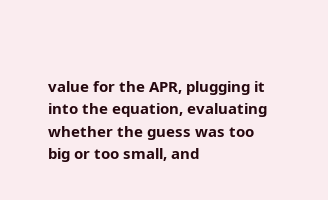value for the APR, plugging it into the equation, evaluating whether the guess was too big or too small, and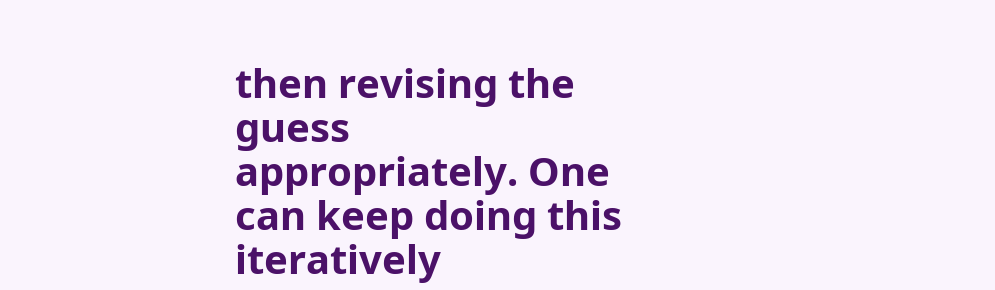then revising the guess appropriately. One can keep doing this iteratively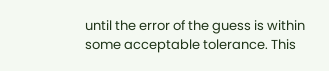until the error of the guess is within some acceptable tolerance. This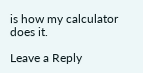is how my calculator does it.

Leave a Reply